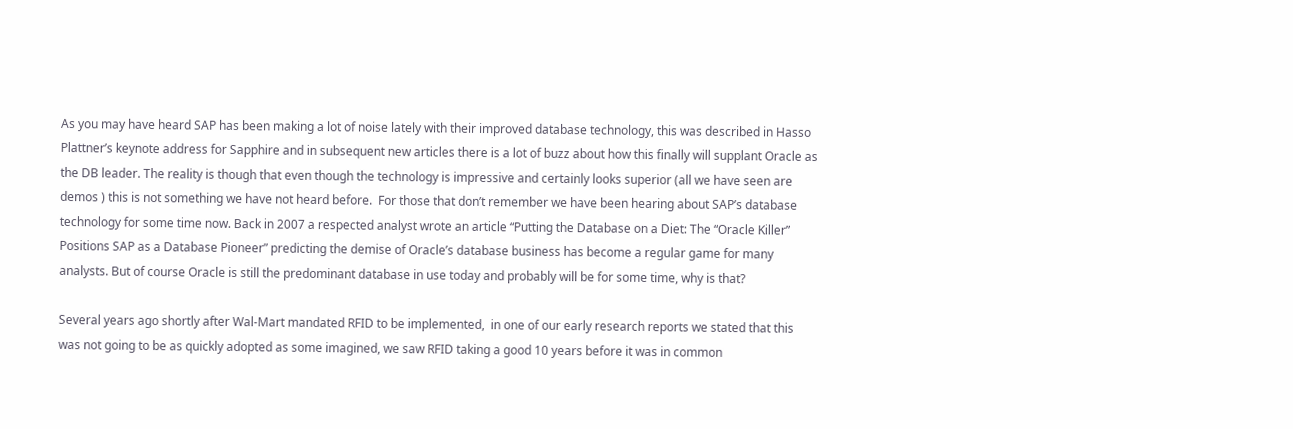As you may have heard SAP has been making a lot of noise lately with their improved database technology, this was described in Hasso Plattner’s keynote address for Sapphire and in subsequent new articles there is a lot of buzz about how this finally will supplant Oracle as the DB leader. The reality is though that even though the technology is impressive and certainly looks superior (all we have seen are demos ) this is not something we have not heard before.  For those that don’t remember we have been hearing about SAP’s database technology for some time now. Back in 2007 a respected analyst wrote an article “Putting the Database on a Diet: The “Oracle Killer” Positions SAP as a Database Pioneer” predicting the demise of Oracle’s database business has become a regular game for many analysts. But of course Oracle is still the predominant database in use today and probably will be for some time, why is that?

Several years ago shortly after Wal-Mart mandated RFID to be implemented,  in one of our early research reports we stated that this was not going to be as quickly adopted as some imagined, we saw RFID taking a good 10 years before it was in common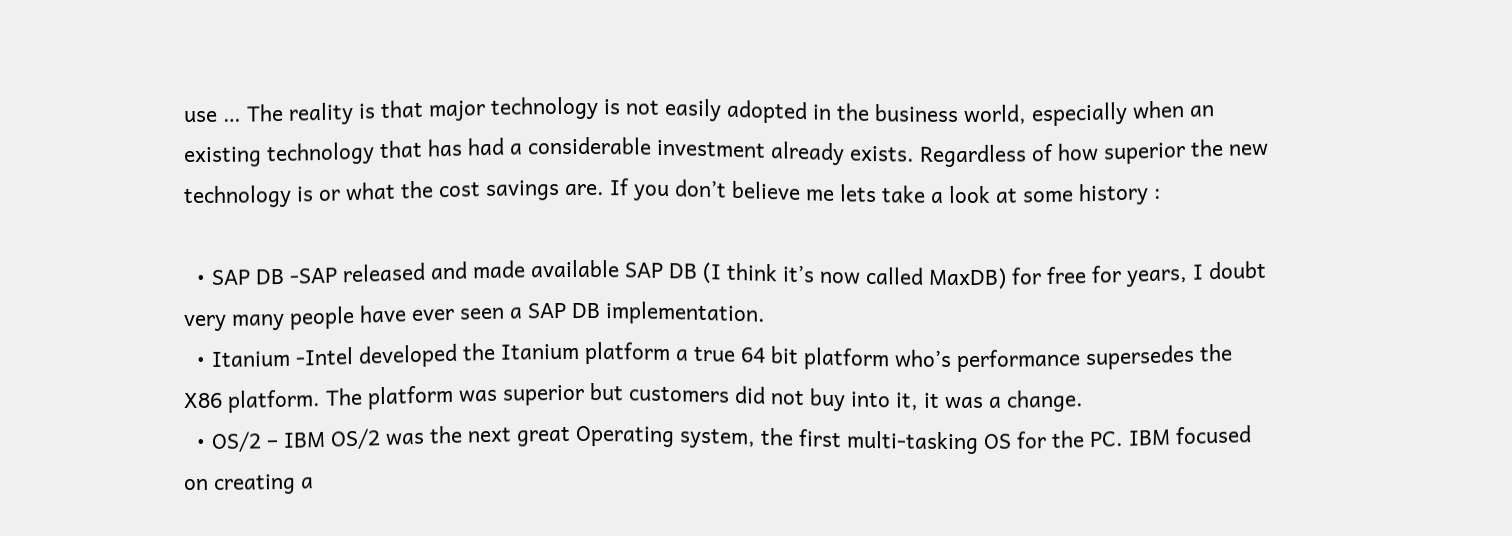use … The reality is that major technology is not easily adopted in the business world, especially when an existing technology that has had a considerable investment already exists. Regardless of how superior the new technology is or what the cost savings are. If you don’t believe me lets take a look at some history :

  • SAP DB -SAP released and made available SAP DB (I think it’s now called MaxDB) for free for years, I doubt very many people have ever seen a SAP DB implementation.
  • Itanium -Intel developed the Itanium platform a true 64 bit platform who’s performance supersedes the X86 platform. The platform was superior but customers did not buy into it, it was a change.
  • OS/2 – IBM OS/2 was the next great Operating system, the first multi-tasking OS for the PC. IBM focused on creating a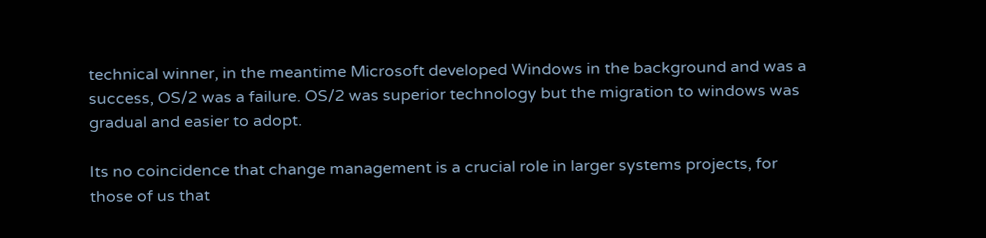technical winner, in the meantime Microsoft developed Windows in the background and was a success, OS/2 was a failure. OS/2 was superior technology but the migration to windows was gradual and easier to adopt.

Its no coincidence that change management is a crucial role in larger systems projects, for those of us that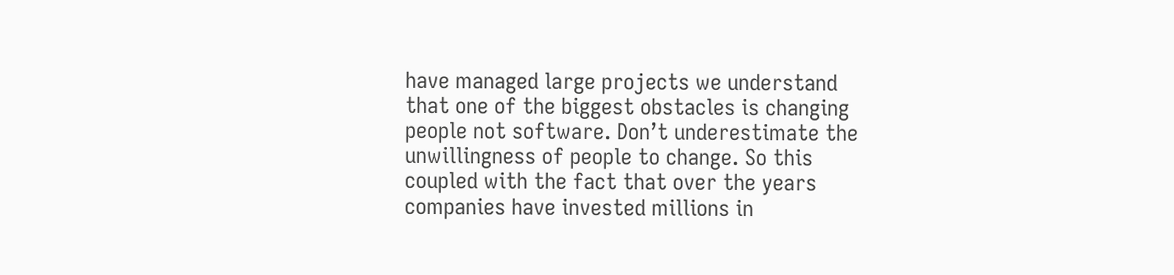have managed large projects we understand that one of the biggest obstacles is changing people not software. Don’t underestimate the unwillingness of people to change. So this coupled with the fact that over the years companies have invested millions in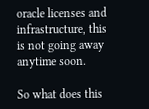oracle licenses and infrastructure, this is not going away anytime soon.

So what does this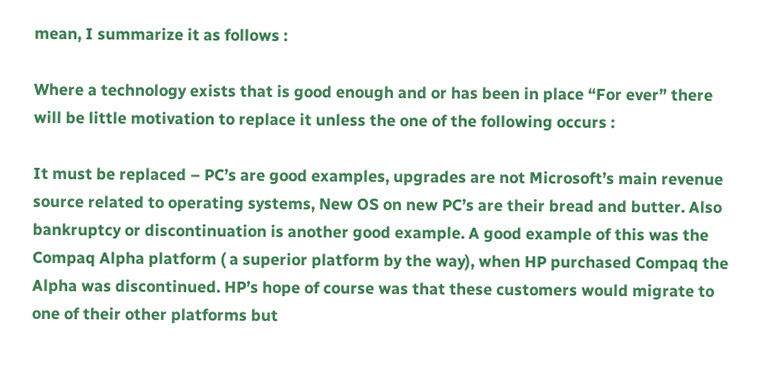mean, I summarize it as follows :

Where a technology exists that is good enough and or has been in place “For ever” there will be little motivation to replace it unless the one of the following occurs :

It must be replaced – PC’s are good examples, upgrades are not Microsoft’s main revenue source related to operating systems, New OS on new PC’s are their bread and butter. Also bankruptcy or discontinuation is another good example. A good example of this was the Compaq Alpha platform ( a superior platform by the way), when HP purchased Compaq the Alpha was discontinued. HP’s hope of course was that these customers would migrate to one of their other platforms but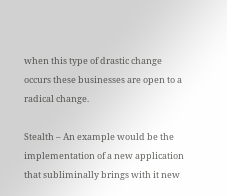when this type of drastic change occurs these businesses are open to a radical change.

Stealth – An example would be the implementation of a new application that subliminally brings with it new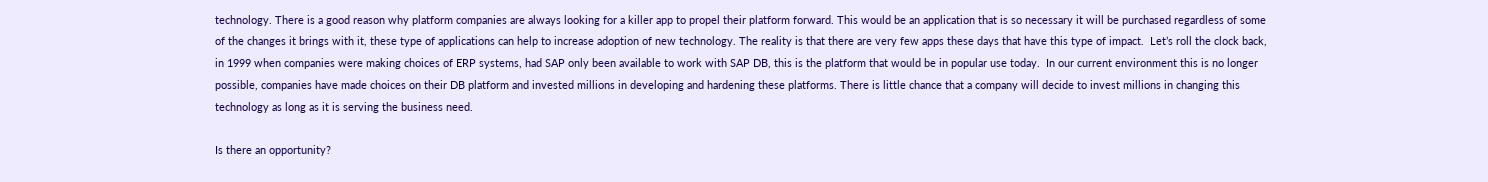technology. There is a good reason why platform companies are always looking for a killer app to propel their platform forward. This would be an application that is so necessary it will be purchased regardless of some of the changes it brings with it, these type of applications can help to increase adoption of new technology. The reality is that there are very few apps these days that have this type of impact.  Let’s roll the clock back, in 1999 when companies were making choices of ERP systems, had SAP only been available to work with SAP DB, this is the platform that would be in popular use today.  In our current environment this is no longer possible, companies have made choices on their DB platform and invested millions in developing and hardening these platforms. There is little chance that a company will decide to invest millions in changing this technology as long as it is serving the business need.

Is there an opportunity?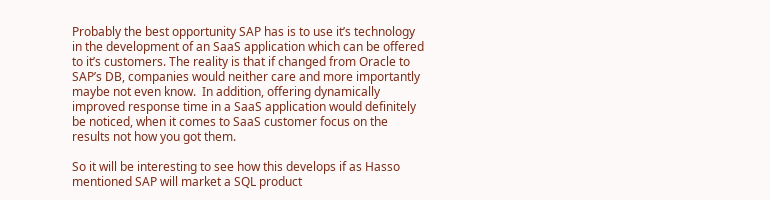Probably the best opportunity SAP has is to use it’s technology in the development of an SaaS application which can be offered to it’s customers. The reality is that if changed from Oracle to SAP’s DB, companies would neither care and more importantly maybe not even know.  In addition, offering dynamically improved response time in a SaaS application would definitely be noticed, when it comes to SaaS customer focus on the results not how you got them.

So it will be interesting to see how this develops if as Hasso mentioned SAP will market a SQL product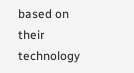based on their technology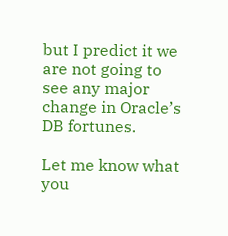but I predict it we are not going to see any major change in Oracle’s DB fortunes.

Let me know what you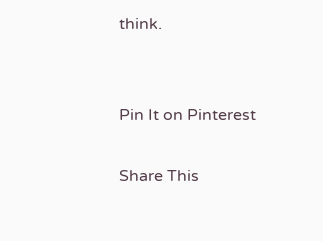think.


Pin It on Pinterest

Share This